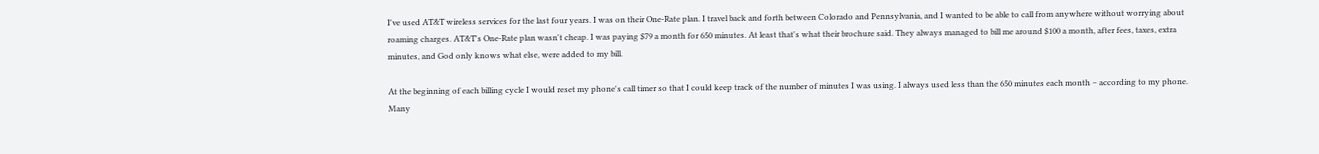I've used AT&T wireless services for the last four years. I was on their One-Rate plan. I travel back and forth between Colorado and Pennsylvania, and I wanted to be able to call from anywhere without worrying about roaming charges. AT&T's One-Rate plan wasn't cheap. I was paying $79 a month for 650 minutes. At least that's what their brochure said. They always managed to bill me around $100 a month, after fees, taxes, extra minutes, and God only knows what else, were added to my bill.

At the beginning of each billing cycle I would reset my phone's call timer so that I could keep track of the number of minutes I was using. I always used less than the 650 minutes each month – according to my phone. Many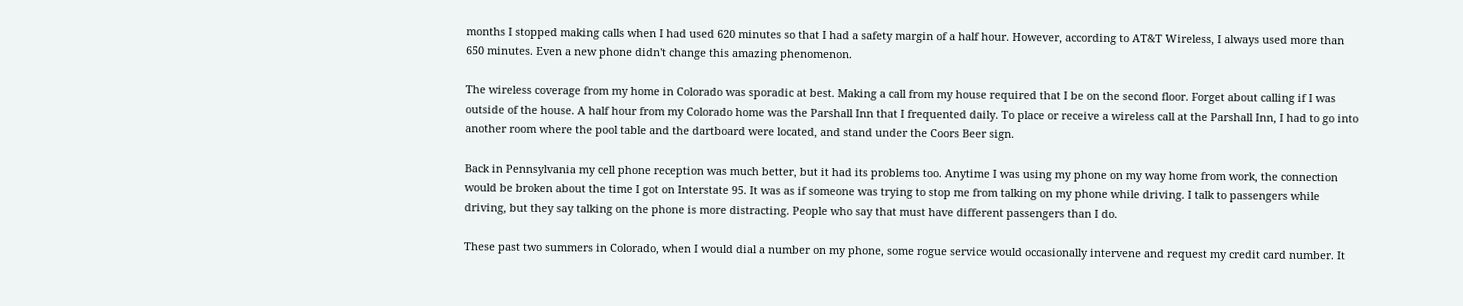months I stopped making calls when I had used 620 minutes so that I had a safety margin of a half hour. However, according to AT&T Wireless, I always used more than 650 minutes. Even a new phone didn't change this amazing phenomenon.

The wireless coverage from my home in Colorado was sporadic at best. Making a call from my house required that I be on the second floor. Forget about calling if I was outside of the house. A half hour from my Colorado home was the Parshall Inn that I frequented daily. To place or receive a wireless call at the Parshall Inn, I had to go into another room where the pool table and the dartboard were located, and stand under the Coors Beer sign.

Back in Pennsylvania my cell phone reception was much better, but it had its problems too. Anytime I was using my phone on my way home from work, the connection would be broken about the time I got on Interstate 95. It was as if someone was trying to stop me from talking on my phone while driving. I talk to passengers while driving, but they say talking on the phone is more distracting. People who say that must have different passengers than I do.

These past two summers in Colorado, when I would dial a number on my phone, some rogue service would occasionally intervene and request my credit card number. It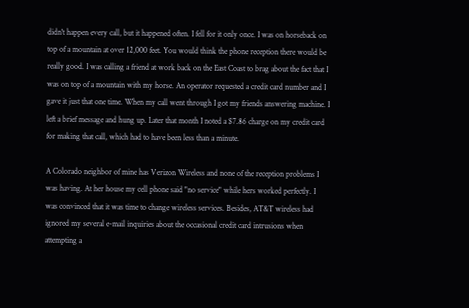didn't happen every call, but it happened often. I fell for it only once. I was on horseback on top of a mountain at over 12,000 feet. You would think the phone reception there would be really good. I was calling a friend at work back on the East Coast to brag about the fact that I was on top of a mountain with my horse. An operator requested a credit card number and I gave it just that one time. When my call went through I got my friends answering machine. I left a brief message and hung up. Later that month I noted a $7.86 charge on my credit card for making that call, which had to have been less than a minute.

A Colorado neighbor of mine has Verizon Wireless and none of the reception problems I was having. At her house my cell phone said "no service" while hers worked perfectly. I was convinced that it was time to change wireless services. Besides, AT&T wireless had ignored my several e-mail inquiries about the occasional credit card intrusions when attempting a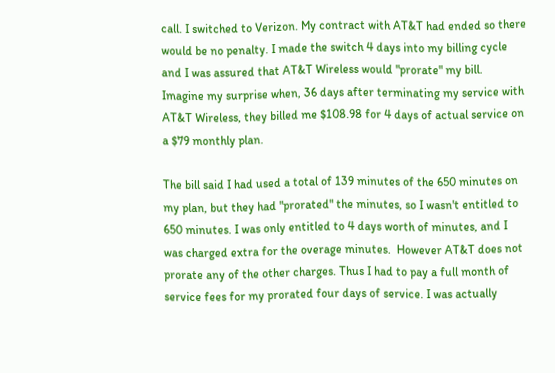call. I switched to Verizon. My contract with AT&T had ended so there would be no penalty. I made the switch 4 days into my billing cycle and I was assured that AT&T Wireless would "prorate" my bill. Imagine my surprise when, 36 days after terminating my service with AT&T Wireless, they billed me $108.98 for 4 days of actual service on a $79 monthly plan.

The bill said I had used a total of 139 minutes of the 650 minutes on my plan, but they had "prorated" the minutes, so I wasn't entitled to 650 minutes. I was only entitled to 4 days worth of minutes, and I was charged extra for the overage minutes.  However AT&T does not prorate any of the other charges. Thus I had to pay a full month of service fees for my prorated four days of service. I was actually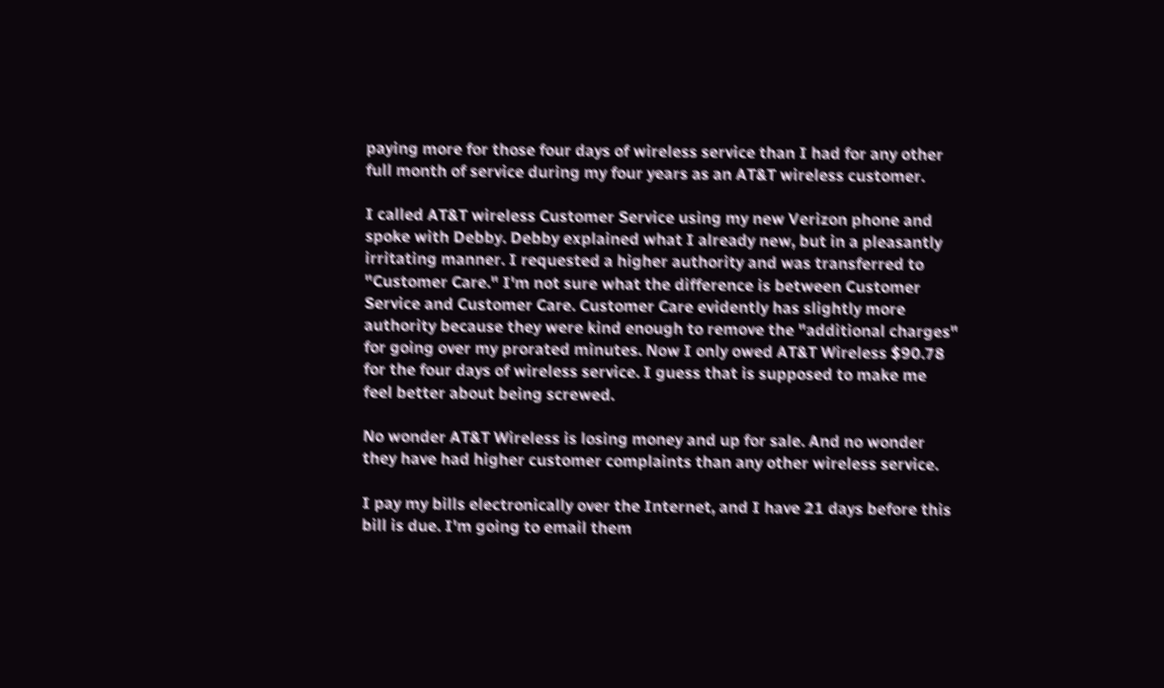paying more for those four days of wireless service than I had for any other full month of service during my four years as an AT&T wireless customer.

I called AT&T wireless Customer Service using my new Verizon phone and spoke with Debby. Debby explained what I already new, but in a pleasantly irritating manner. I requested a higher authority and was transferred to "Customer Care." I'm not sure what the difference is between Customer Service and Customer Care. Customer Care evidently has slightly more authority because they were kind enough to remove the "additional charges" for going over my prorated minutes. Now I only owed AT&T Wireless $90.78 for the four days of wireless service. I guess that is supposed to make me feel better about being screwed.

No wonder AT&T Wireless is losing money and up for sale. And no wonder they have had higher customer complaints than any other wireless service.

I pay my bills electronically over the Internet, and I have 21 days before this bill is due. I'm going to email them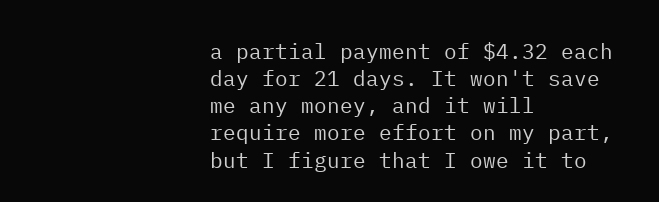a partial payment of $4.32 each day for 21 days. It won't save me any money, and it will require more effort on my part, but I figure that I owe it to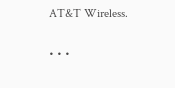AT&T Wireless.

• • •